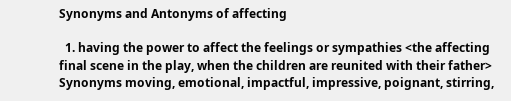Synonyms and Antonyms of affecting

  1. having the power to affect the feelings or sympathies <the affecting final scene in the play, when the children are reunited with their father> Synonyms moving, emotional, impactful, impressive, poignant, stirring,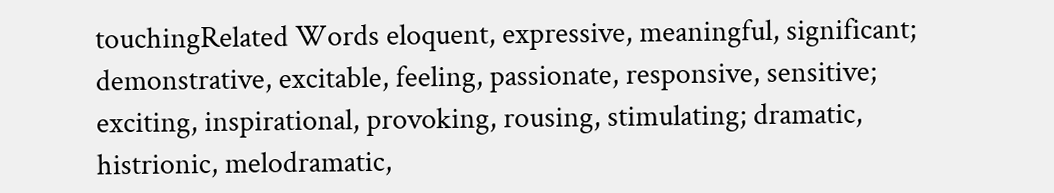touchingRelated Words eloquent, expressive, meaningful, significant; demonstrative, excitable, feeling, passionate, responsive, sensitive; exciting, inspirational, provoking, rousing, stimulating; dramatic, histrionic, melodramatic,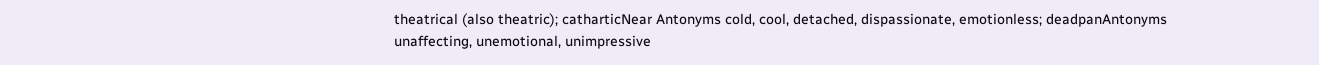theatrical (also theatric); catharticNear Antonyms cold, cool, detached, dispassionate, emotionless; deadpanAntonyms unaffecting, unemotional, unimpressive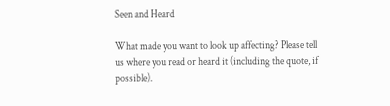Seen and Heard

What made you want to look up affecting? Please tell us where you read or heard it (including the quote, if possible).